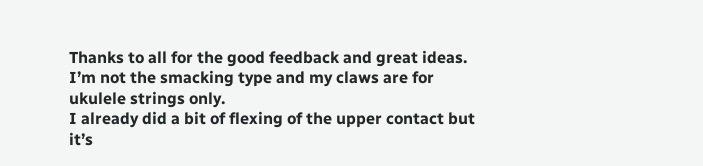Thanks to all for the good feedback and great ideas. I’m not the smacking type and my claws are for ukulele strings only.
I already did a bit of flexing of the upper contact but it’s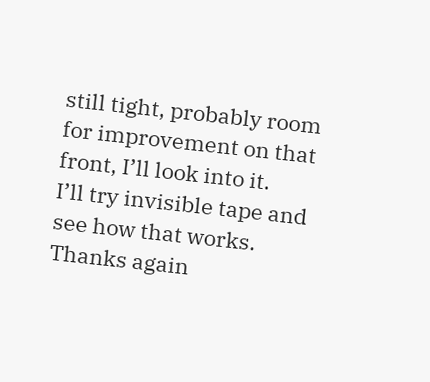still tight, probably room for improvement on that front, I’ll look into it.
I’ll try invisible tape and see how that works.
Thanks again